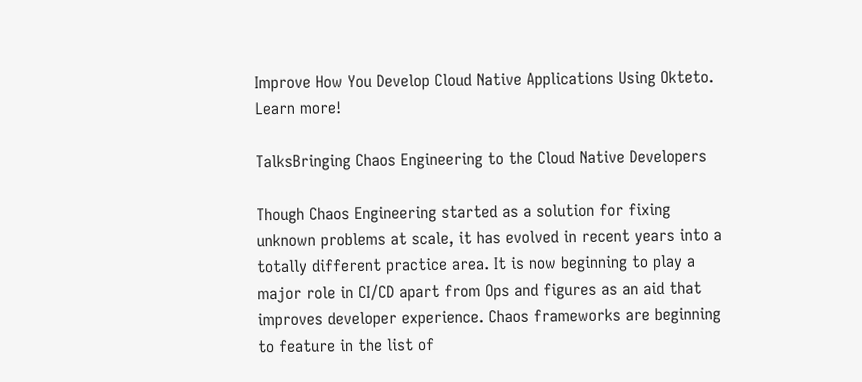Improve How You Develop Cloud Native Applications Using Okteto.
Learn more!

TalksBringing Chaos Engineering to the Cloud Native Developers

Though Chaos Engineering started as a solution for fixing unknown problems at scale, it has evolved in recent years into a totally different practice area. It is now beginning to play a major role in CI/CD apart from Ops and figures as an aid that improves developer experience. Chaos frameworks are beginning to feature in the list of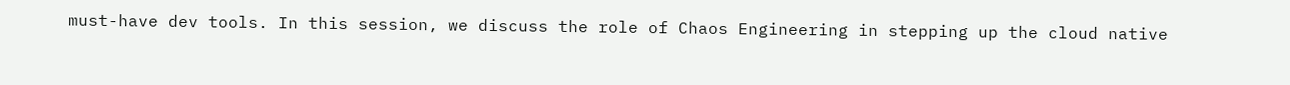must-have dev tools. In this session, we discuss the role of Chaos Engineering in stepping up the cloud native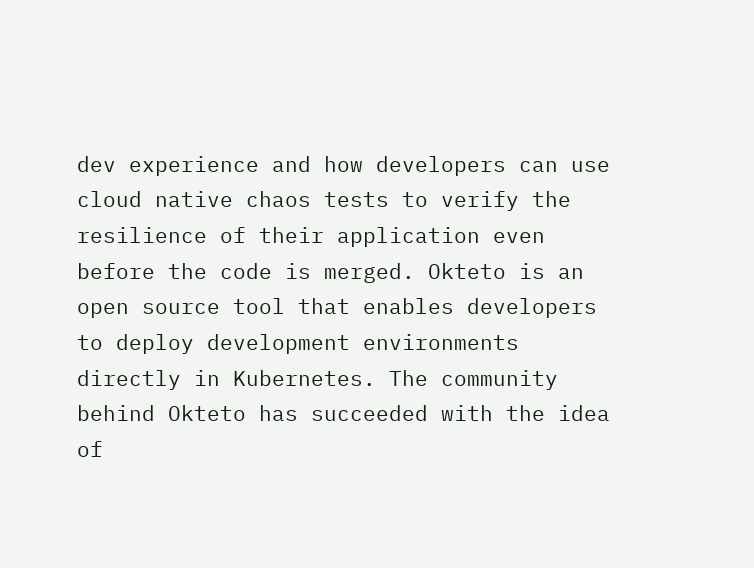dev experience and how developers can use cloud native chaos tests to verify the resilience of their application even before the code is merged. Okteto is an open source tool that enables developers to deploy development environments directly in Kubernetes. The community behind Okteto has succeeded with the idea of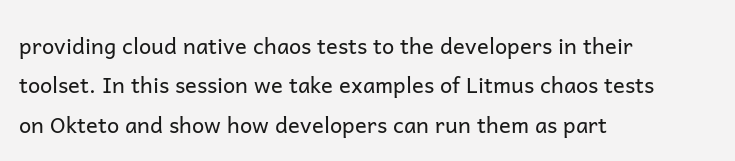providing cloud native chaos tests to the developers in their toolset. In this session we take examples of Litmus chaos tests on Okteto and show how developers can run them as part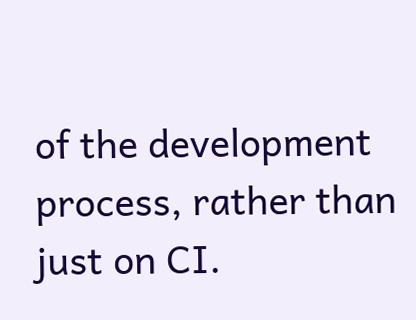of the development process, rather than just on CI.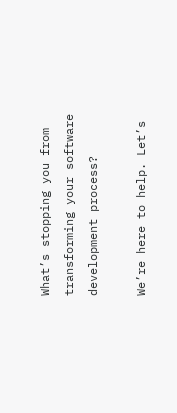What’s stopping you from transforming your software development process?

We’re here to help. Let’s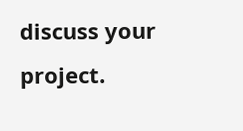discuss your project.